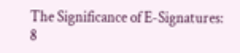The Significance of E-Signatures: 8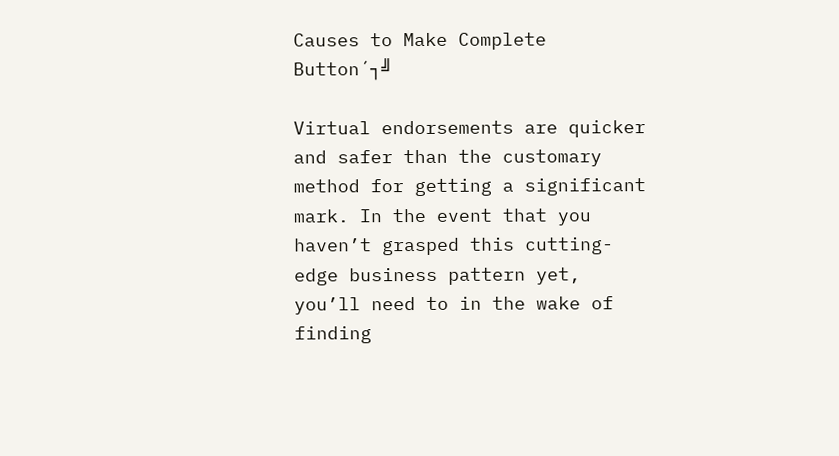Causes to Make Complete Button´┐╝

Virtual endorsements are quicker and safer than the customary method for getting a significant mark. In the event that you haven’t grasped this cutting-edge business pattern yet, you’ll need to in the wake of finding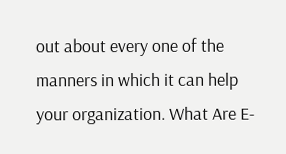out about every one of the manners in which it can help your organization. What Are E-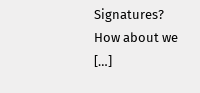Signatures? How about we […]